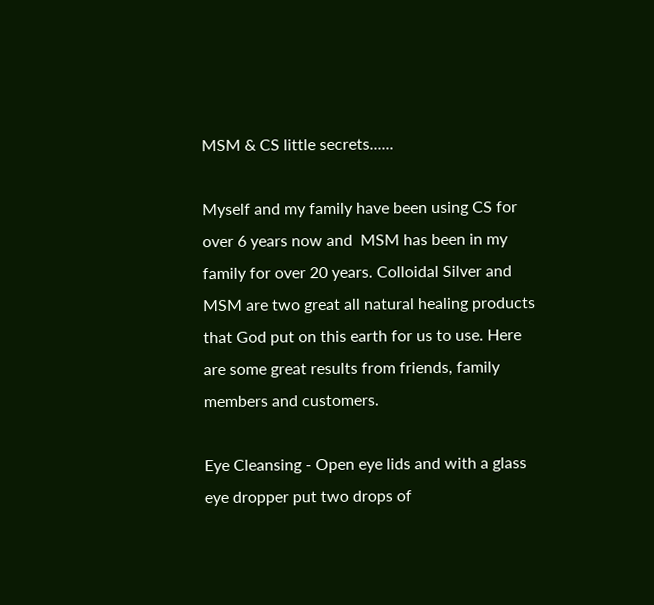MSM & CS little secrets......

Myself and my family have been using CS for over 6 years now and  MSM has been in my family for over 20 years. Colloidal Silver and MSM are two great all natural healing products that God put on this earth for us to use. Here are some great results from friends, family members and customers.

Eye Cleansing - Open eye lids and with a glass eye dropper put two drops of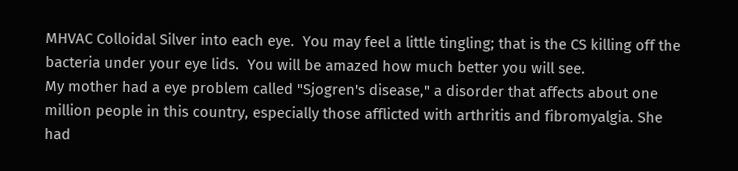MHVAC Colloidal Silver into each eye.  You may feel a little tingling; that is the CS killing off the bacteria under your eye lids.  You will be amazed how much better you will see.
My mother had a eye problem called "Sjogren's disease," a disorder that affects about one million people in this country, especially those afflicted with arthritis and fibromyalgia. She had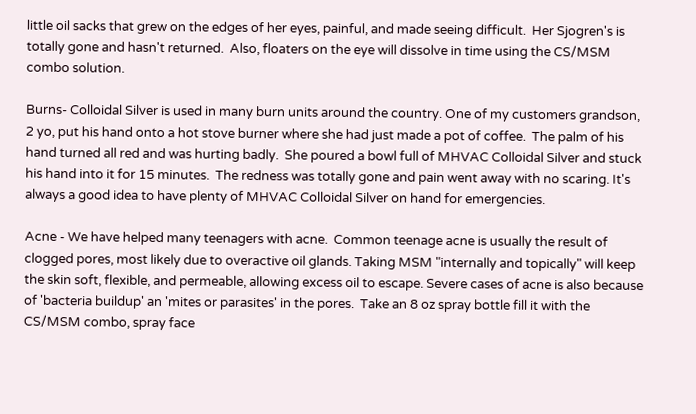little oil sacks that grew on the edges of her eyes, painful, and made seeing difficult.  Her Sjogren's is totally gone and hasn't returned.  Also, floaters on the eye will dissolve in time using the CS/MSM combo solution.

Burns- Colloidal Silver is used in many burn units around the country. One of my customers grandson, 2 yo, put his hand onto a hot stove burner where she had just made a pot of coffee.  The palm of his hand turned all red and was hurting badly.  She poured a bowl full of MHVAC Colloidal Silver and stuck his hand into it for 15 minutes.  The redness was totally gone and pain went away with no scaring. It's always a good idea to have plenty of MHVAC Colloidal Silver on hand for emergencies.

Acne - We have helped many teenagers with acne.  Common teenage acne is usually the result of clogged pores, most likely due to overactive oil glands. Taking MSM "internally and topically" will keep the skin soft, flexible, and permeable, allowing excess oil to escape. Severe cases of acne is also because of 'bacteria buildup' an 'mites or parasites' in the pores.  Take an 8 oz spray bottle fill it with the CS/MSM combo, spray face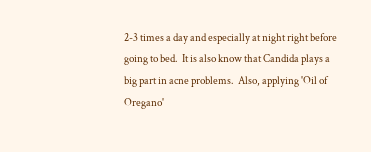2-3 times a day and especially at night right before going to bed.  It is also know that Candida plays a big part in acne problems.  Also, applying 'Oil of Oregano'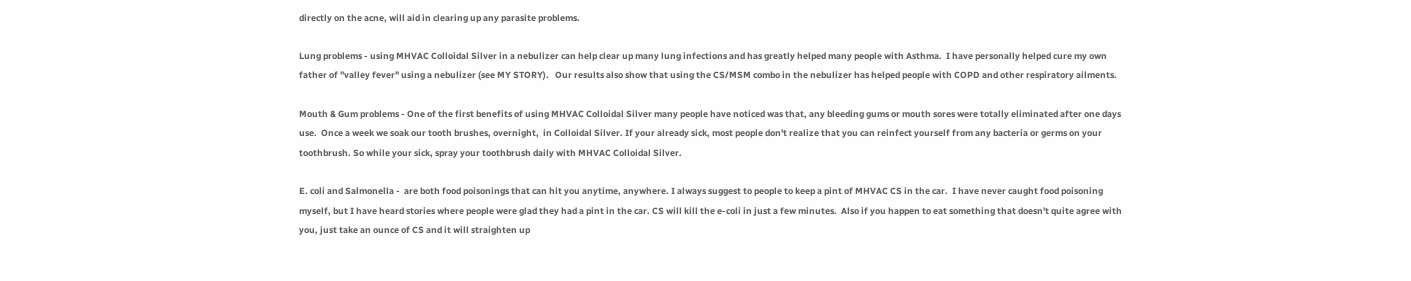directly on the acne, will aid in clearing up any parasite problems.

Lung problems - using MHVAC Colloidal Silver in a nebulizer can help clear up many lung infections and has greatly helped many people with Asthma.  I have personally helped cure my own father of "valley fever" using a nebulizer (see MY STORY).   Our results also show that using the CS/MSM combo in the nebulizer has helped people with COPD and other respiratory ailments.

Mouth & Gum problems - One of the first benefits of using MHVAC Colloidal Silver many people have noticed was that, any bleeding gums or mouth sores were totally eliminated after one days use.  Once a week we soak our tooth brushes, overnight,  in Colloidal Silver. If your already sick, most people don't realize that you can reinfect yourself from any bacteria or germs on your toothbrush. So while your sick, spray your toothbrush daily with MHVAC Colloidal Silver.

E. coli and Salmonella -  are both food poisonings that can hit you anytime, anywhere. I always suggest to people to keep a pint of MHVAC CS in the car.  I have never caught food poisoning myself, but I have heard stories where people were glad they had a pint in the car. CS will kill the e-coli in just a few minutes.  Also if you happen to eat something that doesn't quite agree with you, just take an ounce of CS and it will straighten up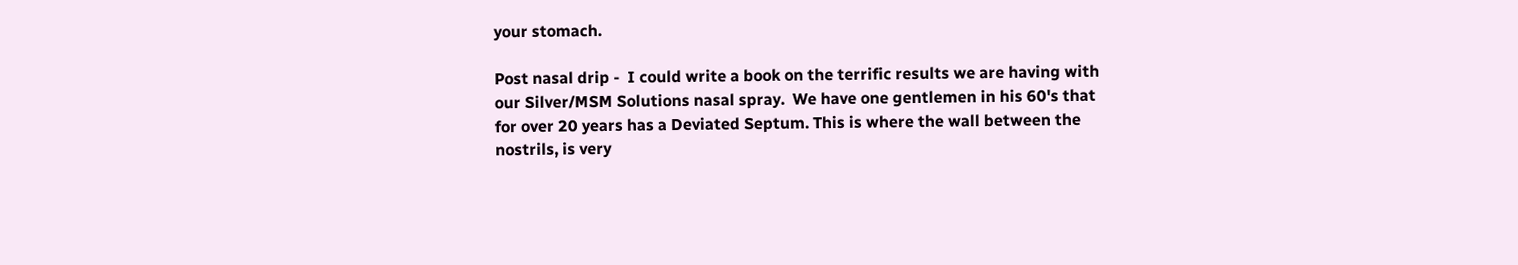your stomach.

Post nasal drip -  I could write a book on the terrific results we are having with our Silver/MSM Solutions nasal spray.  We have one gentlemen in his 60's that for over 20 years has a Deviated Septum. This is where the wall between the nostrils, is very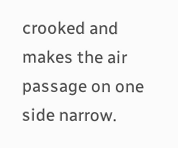crooked and makes the air passage on one side narrow.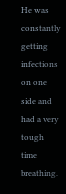He was constantly getting infections on one side and had a very tough time breathing.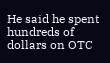He said he spent hundreds of dollars on OTC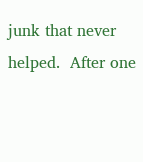junk that never helped.  After one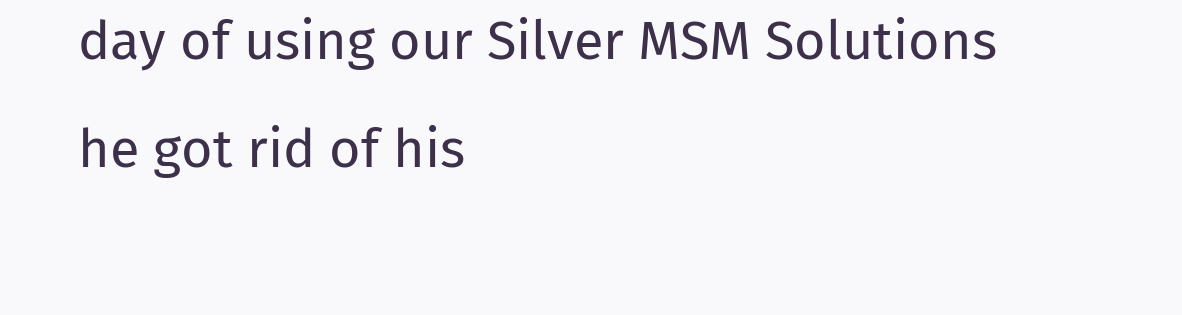day of using our Silver MSM Solutions he got rid of his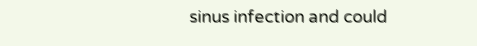sinus infection and could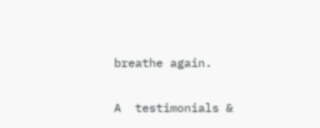breathe again.

A  testimonials &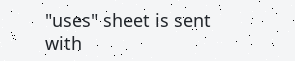"uses" sheet is sent with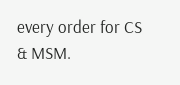every order for CS & MSM.